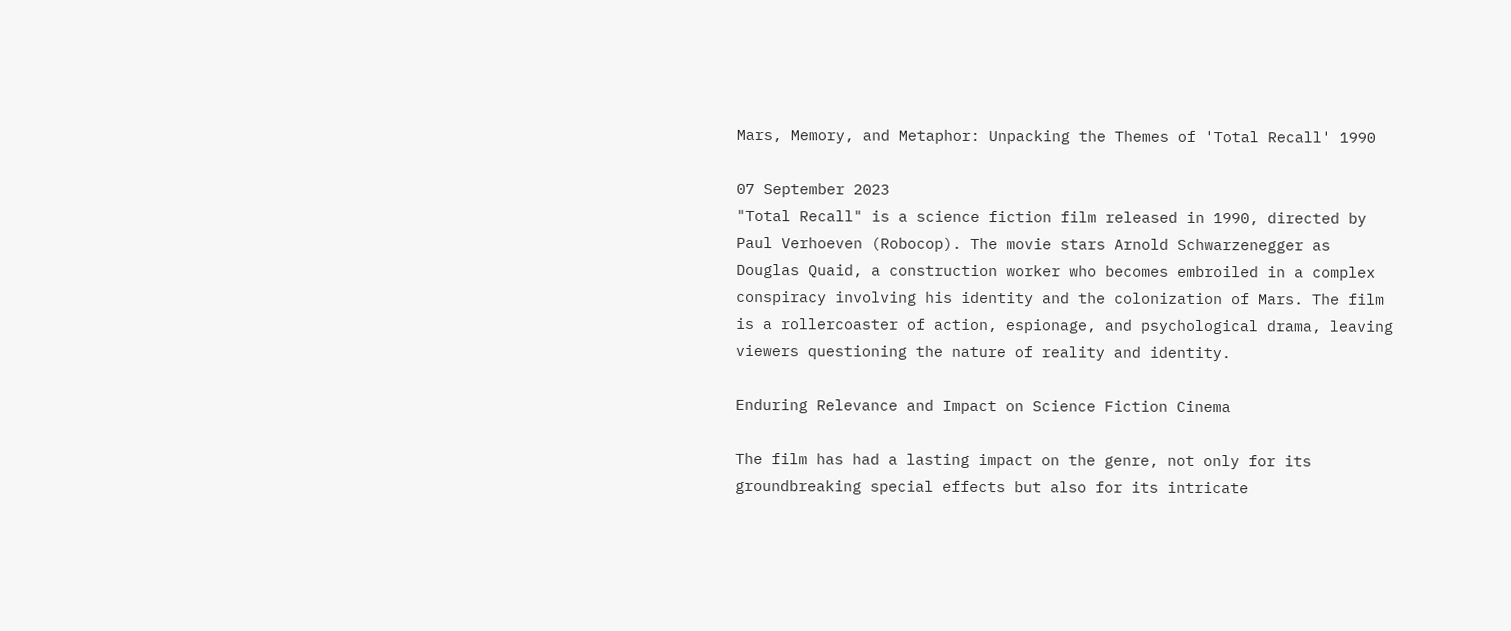Mars, Memory, and Metaphor: Unpacking the Themes of 'Total Recall' 1990

07 September 2023
"Total Recall" is a science fiction film released in 1990, directed by Paul Verhoeven (Robocop). The movie stars Arnold Schwarzenegger as Douglas Quaid, a construction worker who becomes embroiled in a complex conspiracy involving his identity and the colonization of Mars. The film is a rollercoaster of action, espionage, and psychological drama, leaving viewers questioning the nature of reality and identity.

Enduring Relevance and Impact on Science Fiction Cinema

The film has had a lasting impact on the genre, not only for its groundbreaking special effects but also for its intricate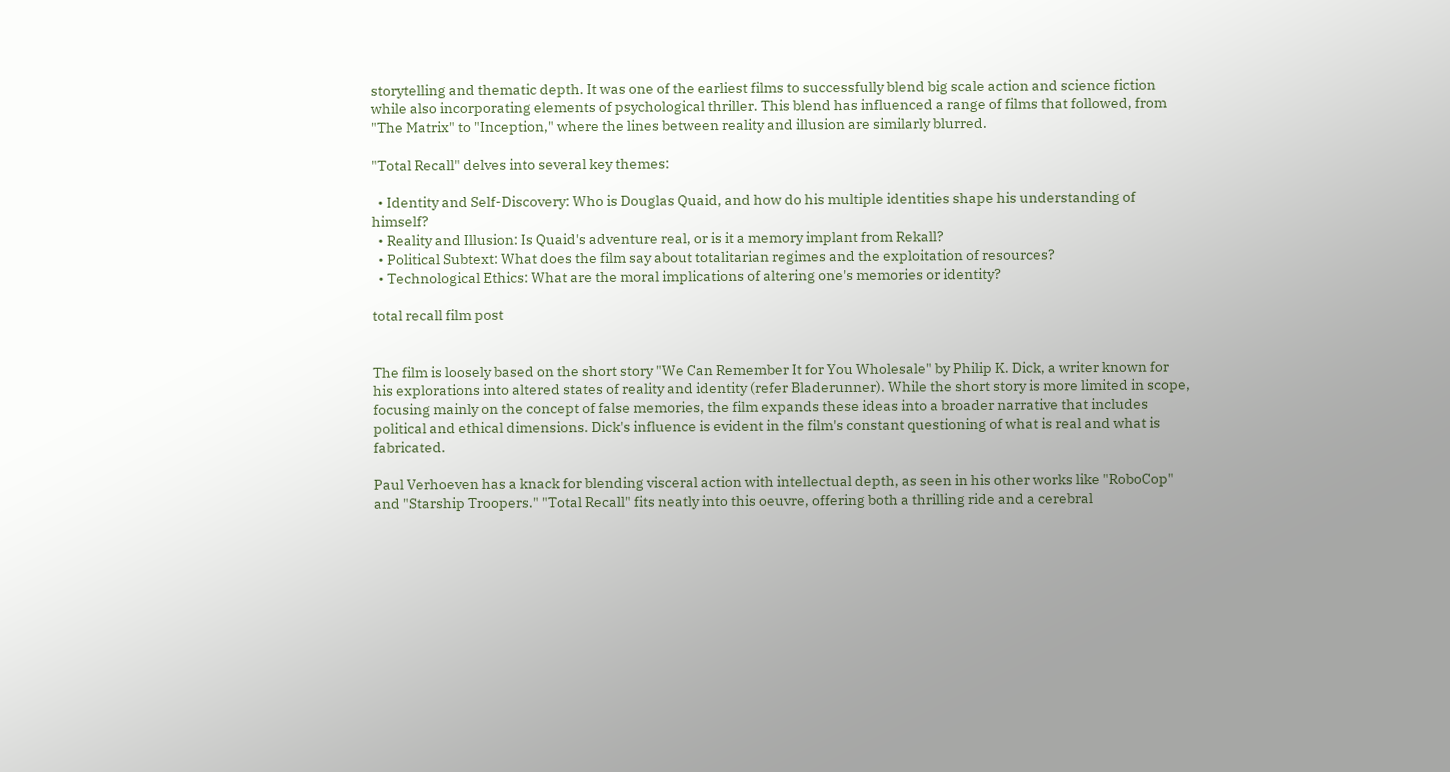storytelling and thematic depth. It was one of the earliest films to successfully blend big scale action and science fiction while also incorporating elements of psychological thriller. This blend has influenced a range of films that followed, from "The Matrix" to "Inception," where the lines between reality and illusion are similarly blurred.

"Total Recall" delves into several key themes:

  • Identity and Self-Discovery: Who is Douglas Quaid, and how do his multiple identities shape his understanding of himself?
  • Reality and Illusion: Is Quaid's adventure real, or is it a memory implant from Rekall?
  • Political Subtext: What does the film say about totalitarian regimes and the exploitation of resources?
  • Technological Ethics: What are the moral implications of altering one's memories or identity?

total recall film post


The film is loosely based on the short story "We Can Remember It for You Wholesale" by Philip K. Dick, a writer known for his explorations into altered states of reality and identity (refer Bladerunner). While the short story is more limited in scope, focusing mainly on the concept of false memories, the film expands these ideas into a broader narrative that includes political and ethical dimensions. Dick's influence is evident in the film's constant questioning of what is real and what is fabricated.

Paul Verhoeven has a knack for blending visceral action with intellectual depth, as seen in his other works like "RoboCop" and "Starship Troopers." "Total Recall" fits neatly into this oeuvre, offering both a thrilling ride and a cerebral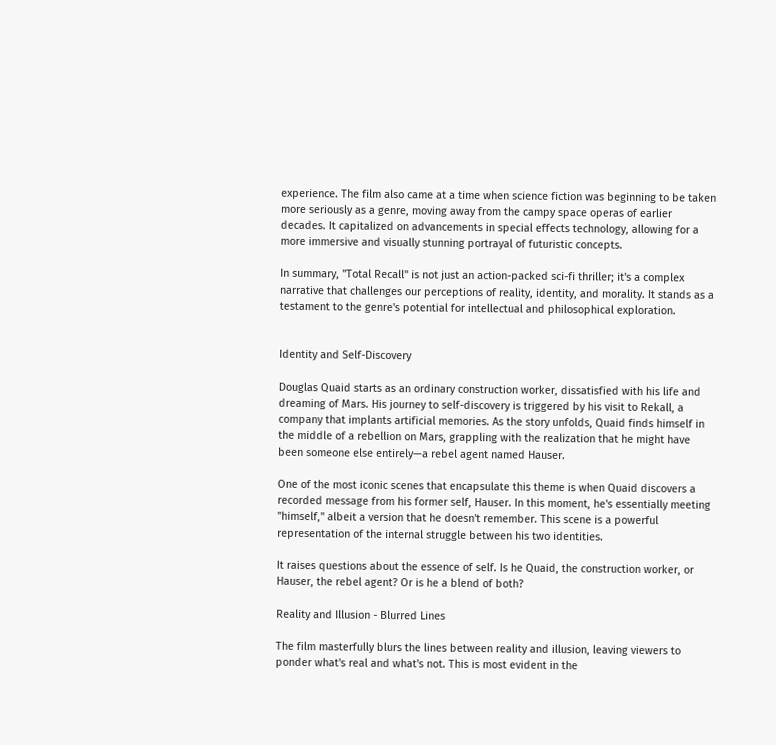experience. The film also came at a time when science fiction was beginning to be taken more seriously as a genre, moving away from the campy space operas of earlier decades. It capitalized on advancements in special effects technology, allowing for a more immersive and visually stunning portrayal of futuristic concepts.

In summary, "Total Recall" is not just an action-packed sci-fi thriller; it's a complex narrative that challenges our perceptions of reality, identity, and morality. It stands as a testament to the genre's potential for intellectual and philosophical exploration.


Identity and Self-Discovery

Douglas Quaid starts as an ordinary construction worker, dissatisfied with his life and dreaming of Mars. His journey to self-discovery is triggered by his visit to Rekall, a company that implants artificial memories. As the story unfolds, Quaid finds himself in the middle of a rebellion on Mars, grappling with the realization that he might have been someone else entirely—a rebel agent named Hauser.

One of the most iconic scenes that encapsulate this theme is when Quaid discovers a recorded message from his former self, Hauser. In this moment, he's essentially meeting "himself," albeit a version that he doesn't remember. This scene is a powerful representation of the internal struggle between his two identities.

It raises questions about the essence of self. Is he Quaid, the construction worker, or Hauser, the rebel agent? Or is he a blend of both?

Reality and Illusion - Blurred Lines

The film masterfully blurs the lines between reality and illusion, leaving viewers to ponder what's real and what's not. This is most evident in the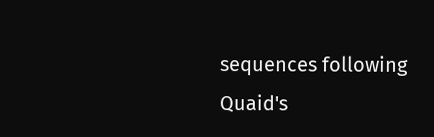sequences following Quaid's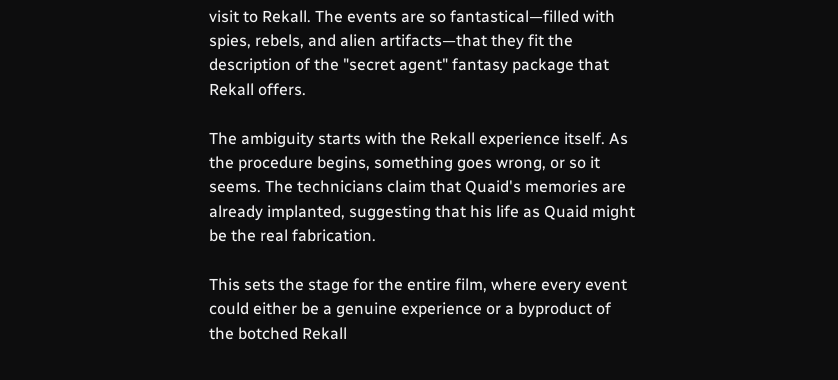visit to Rekall. The events are so fantastical—filled with spies, rebels, and alien artifacts—that they fit the description of the "secret agent" fantasy package that Rekall offers.

The ambiguity starts with the Rekall experience itself. As the procedure begins, something goes wrong, or so it seems. The technicians claim that Quaid's memories are already implanted, suggesting that his life as Quaid might be the real fabrication.

This sets the stage for the entire film, where every event could either be a genuine experience or a byproduct of the botched Rekall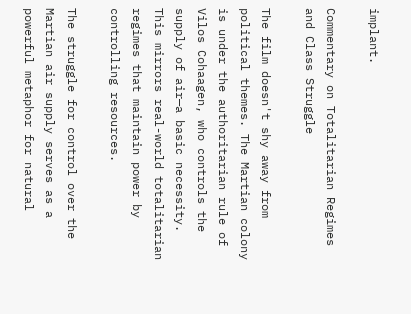implant.

Commentary on Totalitarian Regimes and Class Struggle

The film doesn't shy away from political themes. The Martian colony is under the authoritarian rule of Vilos Cohaagen, who controls the supply of air—a basic necessity. This mirrors real-world totalitarian regimes that maintain power by controlling resources.

The struggle for control over the Martian air supply serves as a powerful metaphor for natural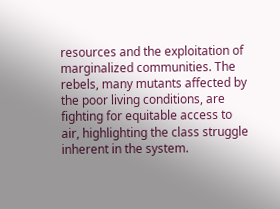resources and the exploitation of marginalized communities. The rebels, many mutants affected by the poor living conditions, are fighting for equitable access to air, highlighting the class struggle inherent in the system.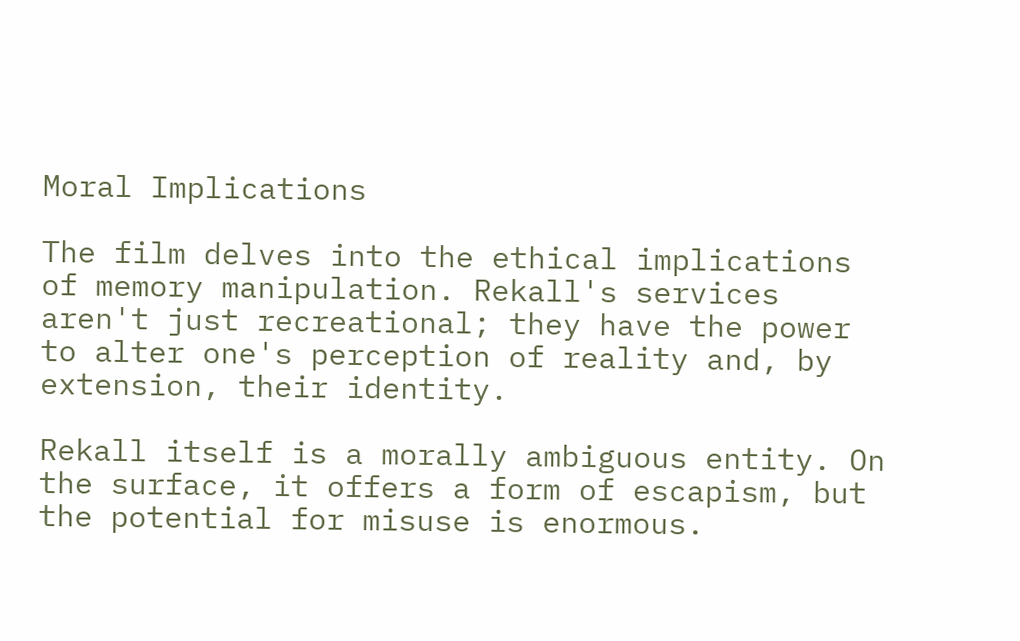Moral Implications

The film delves into the ethical implications of memory manipulation. Rekall's services aren't just recreational; they have the power to alter one's perception of reality and, by extension, their identity.

Rekall itself is a morally ambiguous entity. On the surface, it offers a form of escapism, but the potential for misuse is enormous.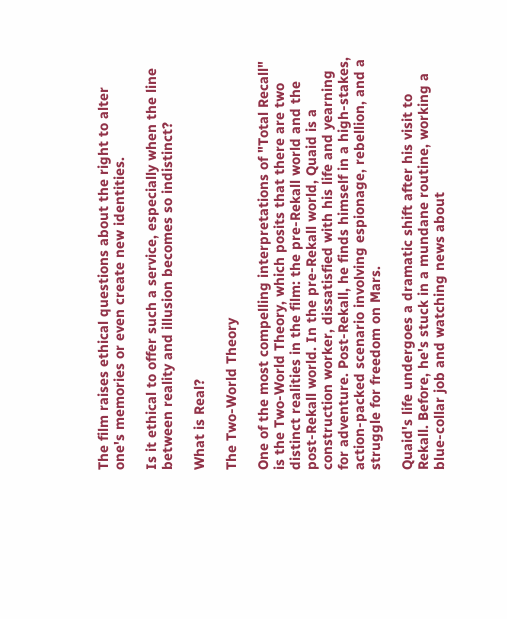The film raises ethical questions about the right to alter one's memories or even create new identities.

Is it ethical to offer such a service, especially when the line between reality and illusion becomes so indistinct?

What is Real?

The Two-World Theory

One of the most compelling interpretations of "Total Recall" is the Two-World Theory, which posits that there are two distinct realities in the film: the pre-Rekall world and the post-Rekall world. In the pre-Rekall world, Quaid is a construction worker, dissatisfied with his life and yearning for adventure. Post-Rekall, he finds himself in a high-stakes, action-packed scenario involving espionage, rebellion, and a struggle for freedom on Mars.

Quaid's life undergoes a dramatic shift after his visit to Rekall. Before, he's stuck in a mundane routine, working a blue-collar job and watching news about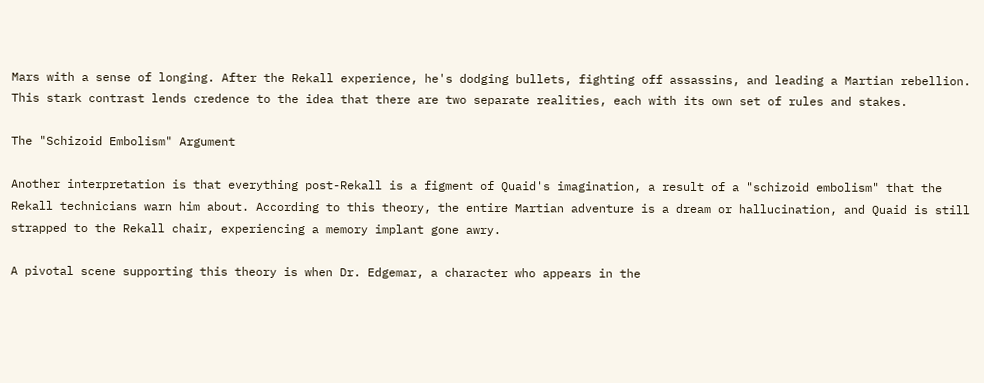Mars with a sense of longing. After the Rekall experience, he's dodging bullets, fighting off assassins, and leading a Martian rebellion. This stark contrast lends credence to the idea that there are two separate realities, each with its own set of rules and stakes.

The "Schizoid Embolism" Argument

Another interpretation is that everything post-Rekall is a figment of Quaid's imagination, a result of a "schizoid embolism" that the Rekall technicians warn him about. According to this theory, the entire Martian adventure is a dream or hallucination, and Quaid is still strapped to the Rekall chair, experiencing a memory implant gone awry.

A pivotal scene supporting this theory is when Dr. Edgemar, a character who appears in the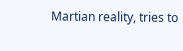Martian reality, tries to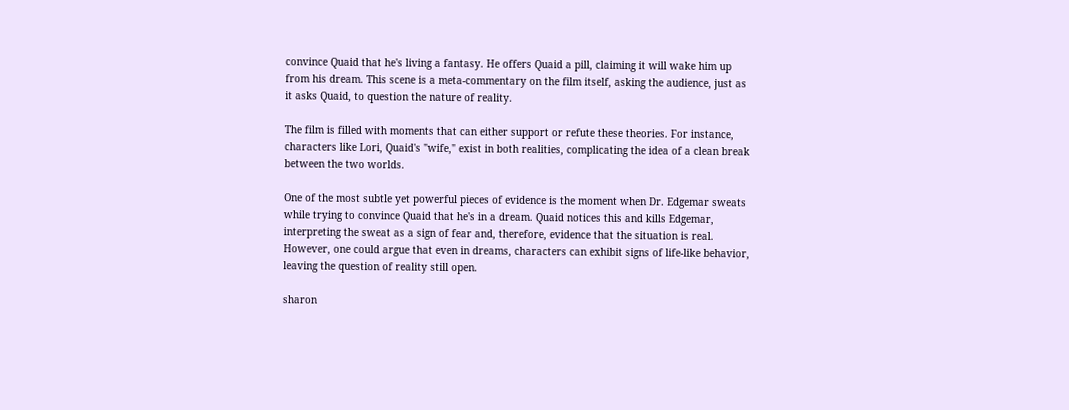convince Quaid that he's living a fantasy. He offers Quaid a pill, claiming it will wake him up from his dream. This scene is a meta-commentary on the film itself, asking the audience, just as it asks Quaid, to question the nature of reality.

The film is filled with moments that can either support or refute these theories. For instance, characters like Lori, Quaid's "wife," exist in both realities, complicating the idea of a clean break between the two worlds.

One of the most subtle yet powerful pieces of evidence is the moment when Dr. Edgemar sweats while trying to convince Quaid that he's in a dream. Quaid notices this and kills Edgemar, interpreting the sweat as a sign of fear and, therefore, evidence that the situation is real. However, one could argue that even in dreams, characters can exhibit signs of life-like behavior, leaving the question of reality still open.

sharon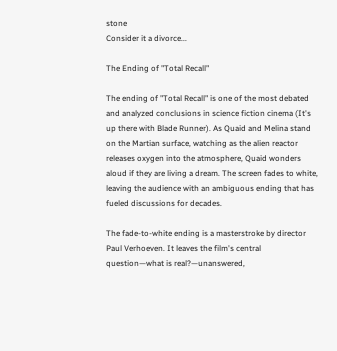stone
Consider it a divorce...

The Ending of "Total Recall"

The ending of "Total Recall" is one of the most debated and analyzed conclusions in science fiction cinema (It's up there with Blade Runner). As Quaid and Melina stand on the Martian surface, watching as the alien reactor releases oxygen into the atmosphere, Quaid wonders aloud if they are living a dream. The screen fades to white, leaving the audience with an ambiguous ending that has fueled discussions for decades.

The fade-to-white ending is a masterstroke by director Paul Verhoeven. It leaves the film's central question—what is real?—unanswered,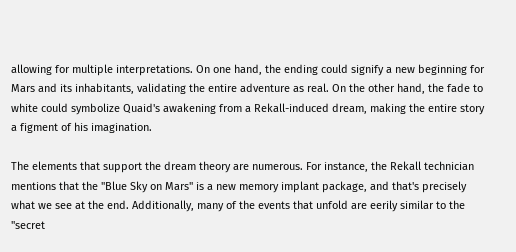allowing for multiple interpretations. On one hand, the ending could signify a new beginning for Mars and its inhabitants, validating the entire adventure as real. On the other hand, the fade to white could symbolize Quaid's awakening from a Rekall-induced dream, making the entire story a figment of his imagination.

The elements that support the dream theory are numerous. For instance, the Rekall technician mentions that the "Blue Sky on Mars" is a new memory implant package, and that's precisely what we see at the end. Additionally, many of the events that unfold are eerily similar to the "secret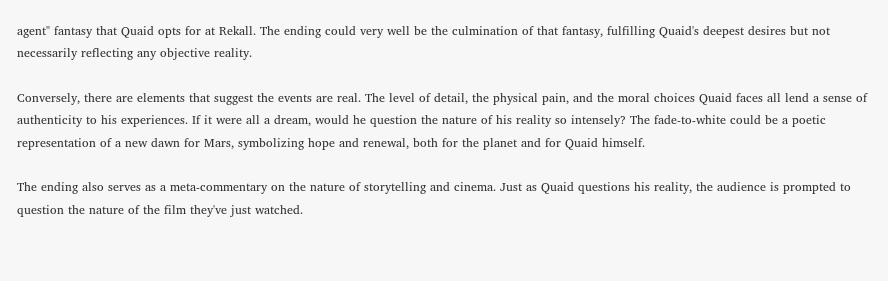agent" fantasy that Quaid opts for at Rekall. The ending could very well be the culmination of that fantasy, fulfilling Quaid's deepest desires but not necessarily reflecting any objective reality.

Conversely, there are elements that suggest the events are real. The level of detail, the physical pain, and the moral choices Quaid faces all lend a sense of authenticity to his experiences. If it were all a dream, would he question the nature of his reality so intensely? The fade-to-white could be a poetic representation of a new dawn for Mars, symbolizing hope and renewal, both for the planet and for Quaid himself.

The ending also serves as a meta-commentary on the nature of storytelling and cinema. Just as Quaid questions his reality, the audience is prompted to question the nature of the film they've just watched.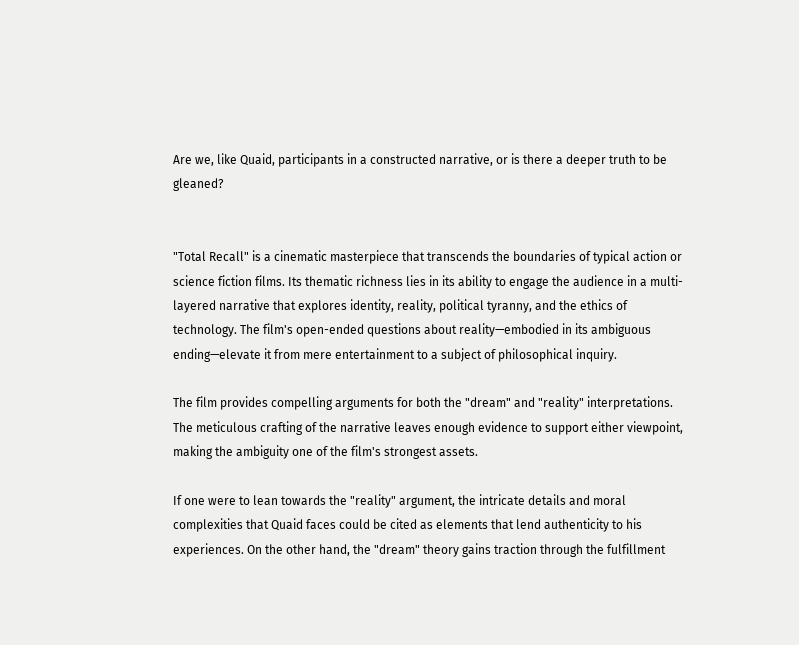Are we, like Quaid, participants in a constructed narrative, or is there a deeper truth to be gleaned?


"Total Recall" is a cinematic masterpiece that transcends the boundaries of typical action or science fiction films. Its thematic richness lies in its ability to engage the audience in a multi-layered narrative that explores identity, reality, political tyranny, and the ethics of technology. The film's open-ended questions about reality—embodied in its ambiguous ending—elevate it from mere entertainment to a subject of philosophical inquiry.

The film provides compelling arguments for both the "dream" and "reality" interpretations. The meticulous crafting of the narrative leaves enough evidence to support either viewpoint, making the ambiguity one of the film's strongest assets.

If one were to lean towards the "reality" argument, the intricate details and moral complexities that Quaid faces could be cited as elements that lend authenticity to his experiences. On the other hand, the "dream" theory gains traction through the fulfillment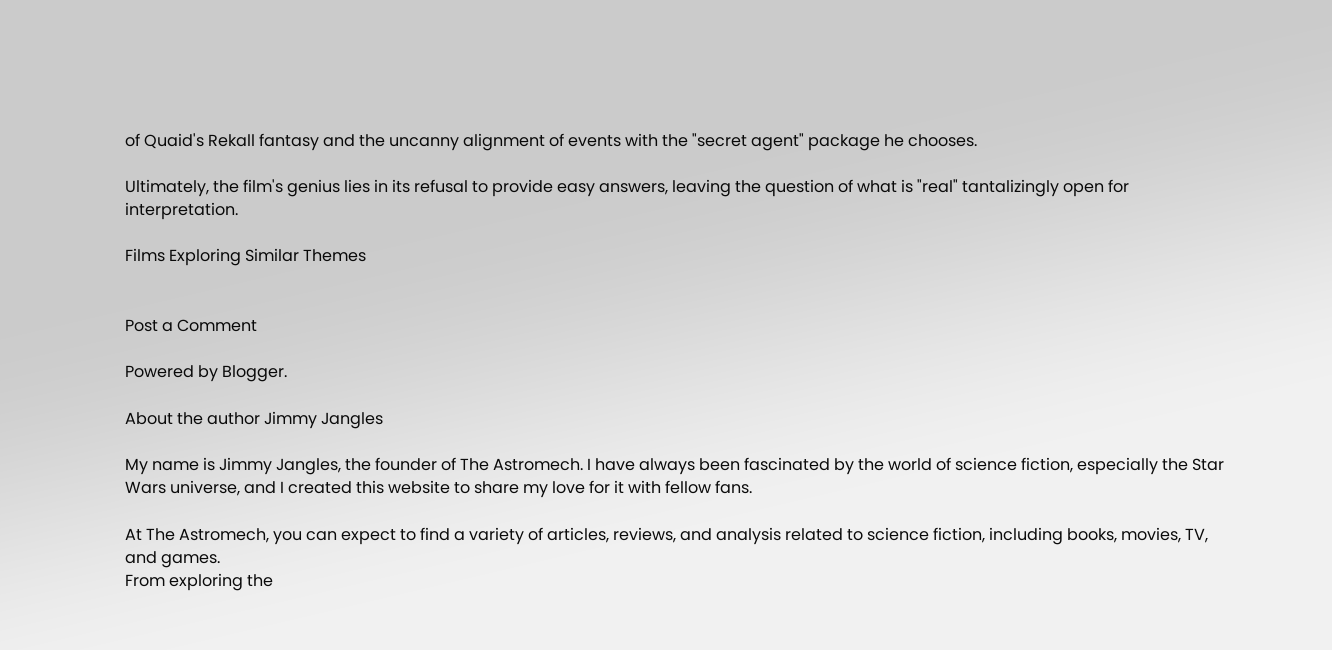of Quaid's Rekall fantasy and the uncanny alignment of events with the "secret agent" package he chooses.

Ultimately, the film's genius lies in its refusal to provide easy answers, leaving the question of what is "real" tantalizingly open for interpretation.

Films Exploring Similar Themes


Post a Comment

Powered by Blogger.

About the author Jimmy Jangles

My name is Jimmy Jangles, the founder of The Astromech. I have always been fascinated by the world of science fiction, especially the Star Wars universe, and I created this website to share my love for it with fellow fans.

At The Astromech, you can expect to find a variety of articles, reviews, and analysis related to science fiction, including books, movies, TV, and games.
From exploring the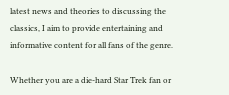latest news and theories to discussing the classics, I aim to provide entertaining and informative content for all fans of the genre.

Whether you are a die-hard Star Trek fan or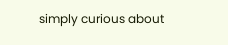simply curious about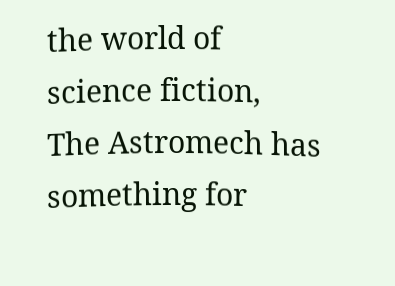the world of science fiction, The Astromech has something for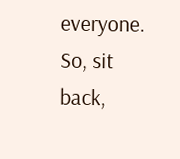everyone. So, sit back,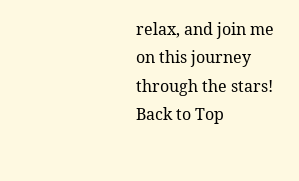relax, and join me on this journey through the stars!
Back to Top